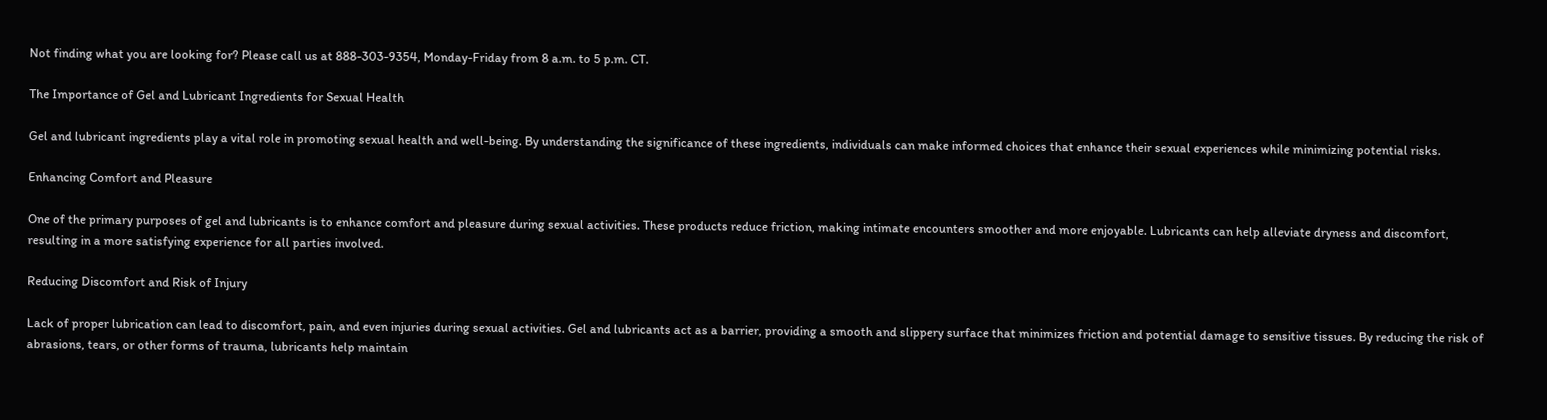Not finding what you are looking for? Please call us at 888-303-9354, Monday-Friday from 8 a.m. to 5 p.m. CT.

The Importance of Gel and Lubricant Ingredients for Sexual Health

Gel and lubricant ingredients play a vital role in promoting sexual health and well-being. By understanding the significance of these ingredients, individuals can make informed choices that enhance their sexual experiences while minimizing potential risks.

Enhancing Comfort and Pleasure

One of the primary purposes of gel and lubricants is to enhance comfort and pleasure during sexual activities. These products reduce friction, making intimate encounters smoother and more enjoyable. Lubricants can help alleviate dryness and discomfort, resulting in a more satisfying experience for all parties involved.

Reducing Discomfort and Risk of Injury

Lack of proper lubrication can lead to discomfort, pain, and even injuries during sexual activities. Gel and lubricants act as a barrier, providing a smooth and slippery surface that minimizes friction and potential damage to sensitive tissues. By reducing the risk of abrasions, tears, or other forms of trauma, lubricants help maintain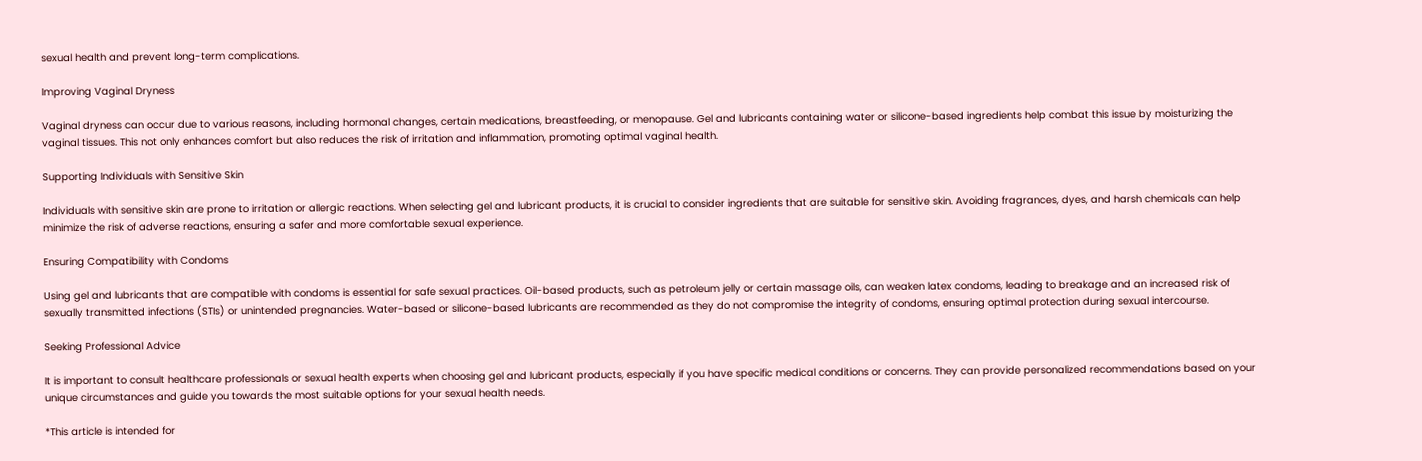sexual health and prevent long-term complications.

Improving Vaginal Dryness

Vaginal dryness can occur due to various reasons, including hormonal changes, certain medications, breastfeeding, or menopause. Gel and lubricants containing water or silicone-based ingredients help combat this issue by moisturizing the vaginal tissues. This not only enhances comfort but also reduces the risk of irritation and inflammation, promoting optimal vaginal health.

Supporting Individuals with Sensitive Skin

Individuals with sensitive skin are prone to irritation or allergic reactions. When selecting gel and lubricant products, it is crucial to consider ingredients that are suitable for sensitive skin. Avoiding fragrances, dyes, and harsh chemicals can help minimize the risk of adverse reactions, ensuring a safer and more comfortable sexual experience.

Ensuring Compatibility with Condoms

Using gel and lubricants that are compatible with condoms is essential for safe sexual practices. Oil-based products, such as petroleum jelly or certain massage oils, can weaken latex condoms, leading to breakage and an increased risk of sexually transmitted infections (STIs) or unintended pregnancies. Water-based or silicone-based lubricants are recommended as they do not compromise the integrity of condoms, ensuring optimal protection during sexual intercourse.

Seeking Professional Advice

It is important to consult healthcare professionals or sexual health experts when choosing gel and lubricant products, especially if you have specific medical conditions or concerns. They can provide personalized recommendations based on your unique circumstances and guide you towards the most suitable options for your sexual health needs.

*This article is intended for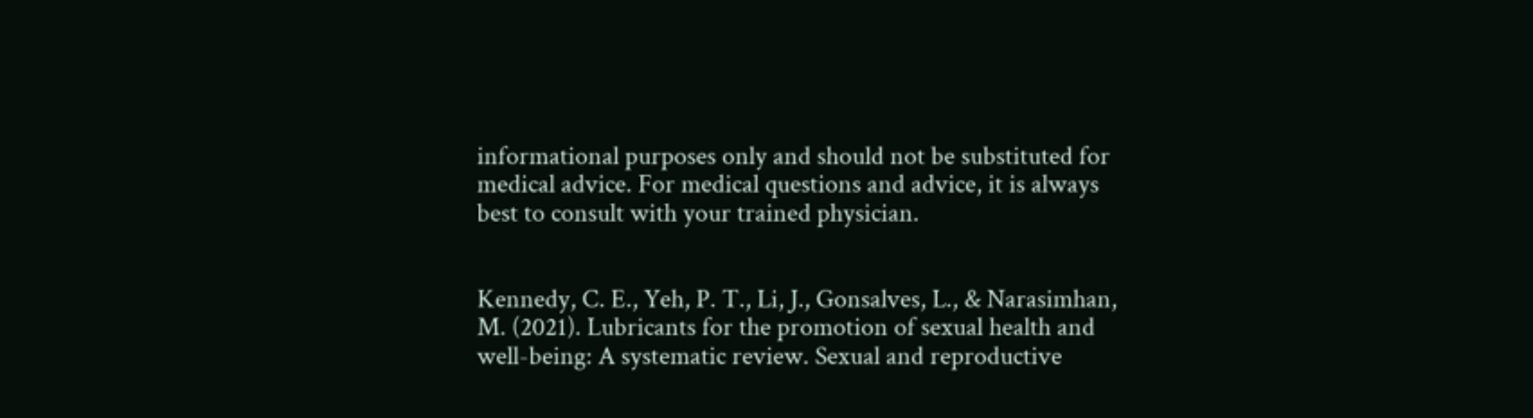informational purposes only and should not be substituted for medical advice. For medical questions and advice, it is always best to consult with your trained physician.


Kennedy, C. E., Yeh, P. T., Li, J., Gonsalves, L., & Narasimhan, M. (2021). Lubricants for the promotion of sexual health and well-being: A systematic review. Sexual and reproductive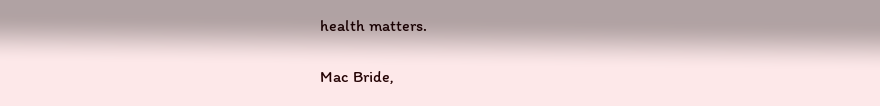health matters.

Mac Bride,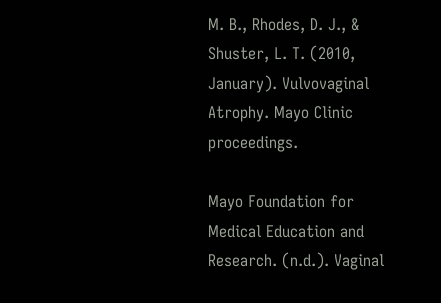M. B., Rhodes, D. J., & Shuster, L. T. (2010, January). Vulvovaginal Atrophy. Mayo Clinic proceedings.

Mayo Foundation for Medical Education and Research. (n.d.). Vaginal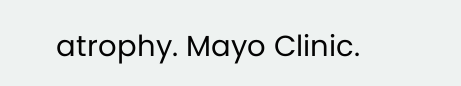atrophy. Mayo Clinic.